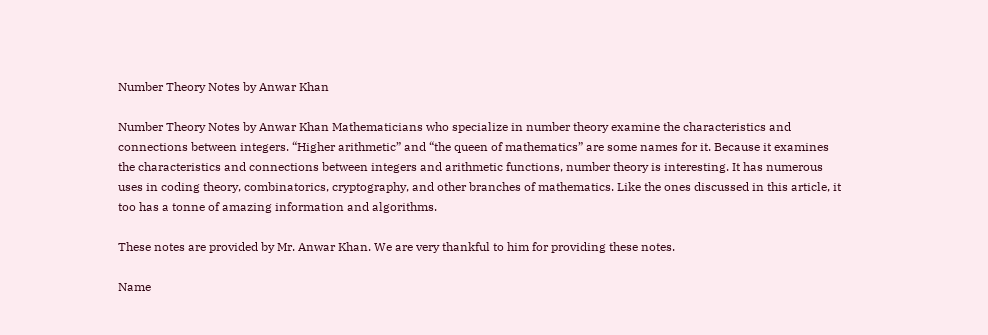Number Theory Notes by Anwar Khan

Number Theory Notes by Anwar Khan Mathematicians who specialize in number theory examine the characteristics and connections between integers. “Higher arithmetic” and “the queen of mathematics” are some names for it. Because it examines the characteristics and connections between integers and arithmetic functions, number theory is interesting. It has numerous uses in coding theory, combinatorics, cryptography, and other branches of mathematics. Like the ones discussed in this article, it too has a tonne of amazing information and algorithms.

These notes are provided by Mr. Anwar Khan. We are very thankful to him for providing these notes.

Name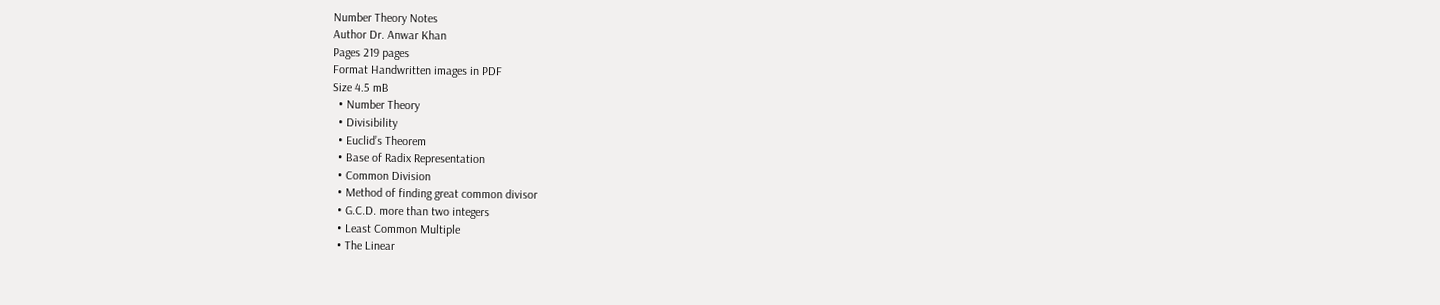Number Theory Notes
Author Dr. Anwar Khan
Pages 219 pages
Format Handwritten images in PDF
Size 4.5 mB
  • Number Theory
  • Divisibility
  • Euclid’s Theorem
  • Base of Radix Representation
  • Common Division
  • Method of finding great common divisor
  • G.C.D. more than two integers
  • Least Common Multiple
  • The Linear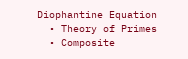Diophantine Equation
  • Theory of Primes
  • Composite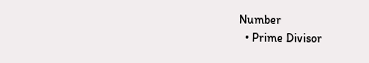Number
  • Prime Divisor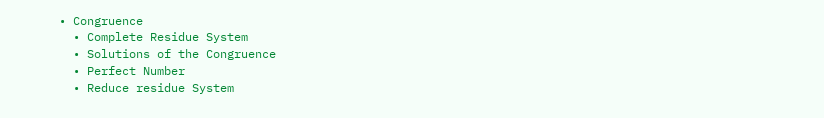• Congruence
  • Complete Residue System
  • Solutions of the Congruence
  • Perfect Number
  • Reduce residue System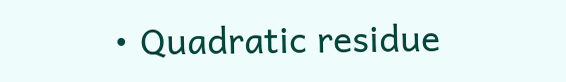• Quadratic residue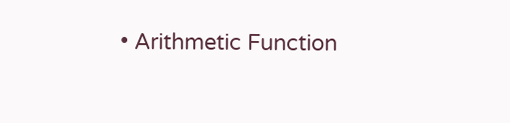• Arithmetic Function